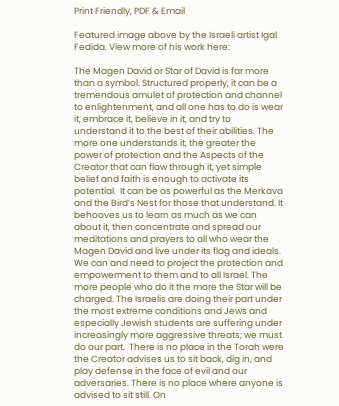Print Friendly, PDF & Email

Featured image above by the Israeli artist Igal Fedida. View more of his work here:

The Magen David or Star of David is far more than a symbol. Structured properly, it can be a tremendous amulet of protection and channel to enlightenment, and all one has to do is wear it, embrace it, believe in it, and try to understand it to the best of their abilities. The more one understands it, the greater the power of protection and the Aspects of the Creator that can flow through it, yet simple belief and faith is enough to activate its potential.  It can be as powerful as the Merkava and the Bird’s Nest for those that understand. It behooves us to learn as much as we can about it, then concentrate and spread our meditations and prayers to all who wear the Magen David and live under its flag and ideals. We can and need to project the protection and empowerment to them and to all Israel. The more people who do it the more the Star will be charged. The Israelis are doing their part under the most extreme conditions and Jews and especially Jewish students are suffering under increasingly more aggressive threats; we must do our part.  There is no place in the Torah were the Creator advises us to sit back, dig in, and play defense in the face of evil and our adversaries. There is no place where anyone is advised to sit still. On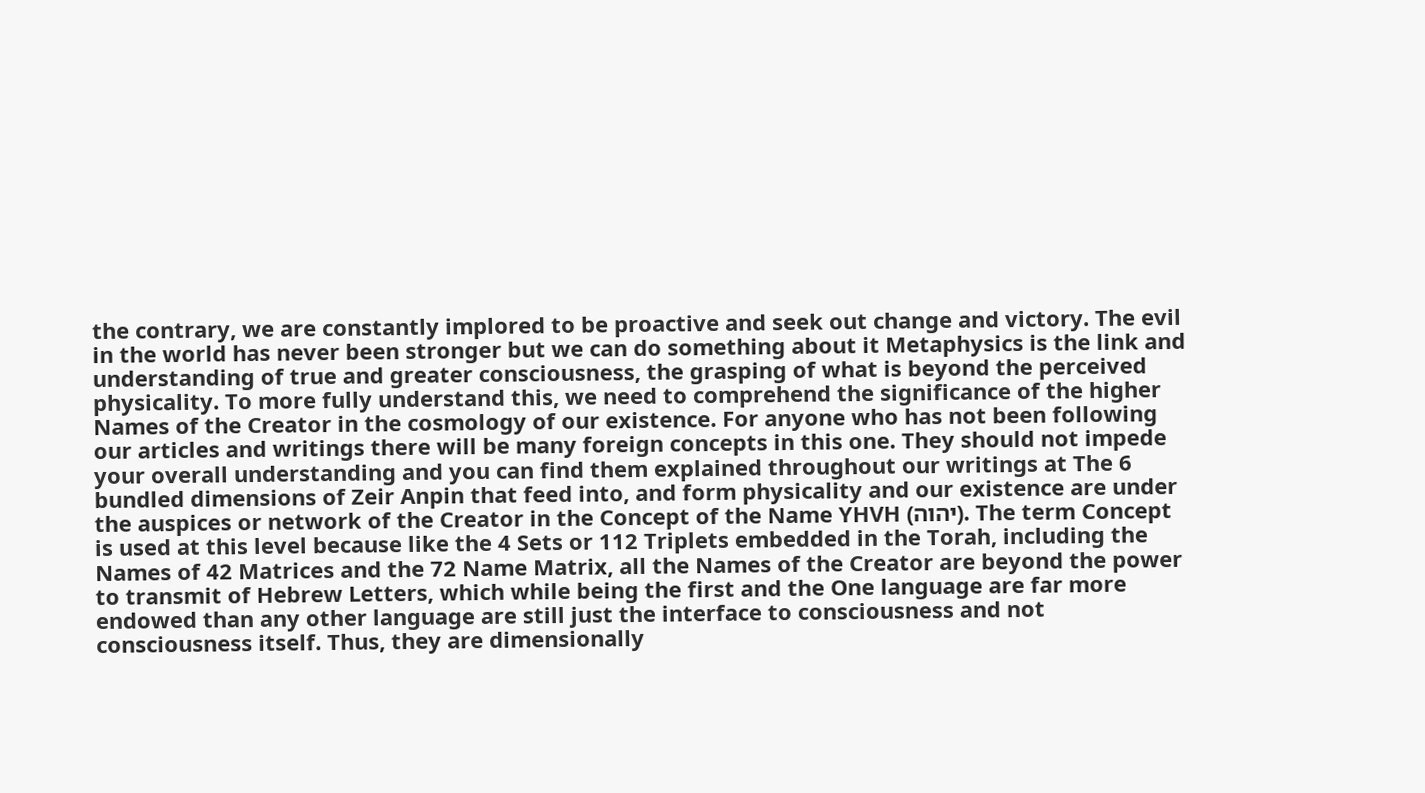the contrary, we are constantly implored to be proactive and seek out change and victory. The evil in the world has never been stronger but we can do something about it Metaphysics is the link and understanding of true and greater consciousness, the grasping of what is beyond the perceived physicality. To more fully understand this, we need to comprehend the significance of the higher Names of the Creator in the cosmology of our existence. For anyone who has not been following our articles and writings there will be many foreign concepts in this one. They should not impede your overall understanding and you can find them explained throughout our writings at The 6 bundled dimensions of Zeir Anpin that feed into, and form physicality and our existence are under the auspices or network of the Creator in the Concept of the Name YHVH (יהוה). The term Concept is used at this level because like the 4 Sets or 112 Triplets embedded in the Torah, including the Names of 42 Matrices and the 72 Name Matrix, all the Names of the Creator are beyond the power to transmit of Hebrew Letters, which while being the first and the One language are far more endowed than any other language are still just the interface to consciousness and not consciousness itself. Thus, they are dimensionally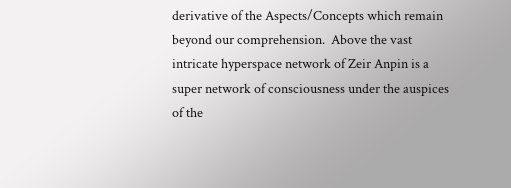derivative of the Aspects/Concepts which remain beyond our comprehension.  Above the vast intricate hyperspace network of Zeir Anpin is a super network of consciousness under the auspices of the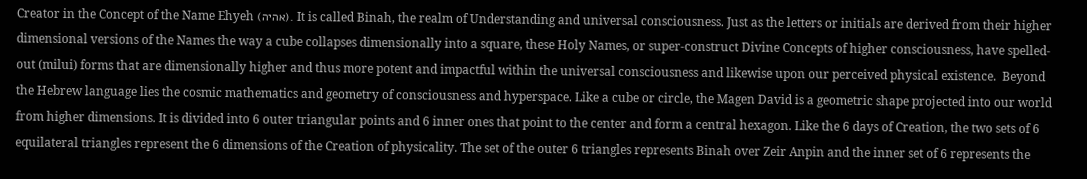Creator in the Concept of the Name Ehyeh (אהיה). It is called Binah, the realm of Understanding and universal consciousness. Just as the letters or initials are derived from their higher dimensional versions of the Names the way a cube collapses dimensionally into a square, these Holy Names, or super-construct Divine Concepts of higher consciousness, have spelled-out (milui) forms that are dimensionally higher and thus more potent and impactful within the universal consciousness and likewise upon our perceived physical existence.  Beyond the Hebrew language lies the cosmic mathematics and geometry of consciousness and hyperspace. Like a cube or circle, the Magen David is a geometric shape projected into our world from higher dimensions. It is divided into 6 outer triangular points and 6 inner ones that point to the center and form a central hexagon. Like the 6 days of Creation, the two sets of 6 equilateral triangles represent the 6 dimensions of the Creation of physicality. The set of the outer 6 triangles represents Binah over Zeir Anpin and the inner set of 6 represents the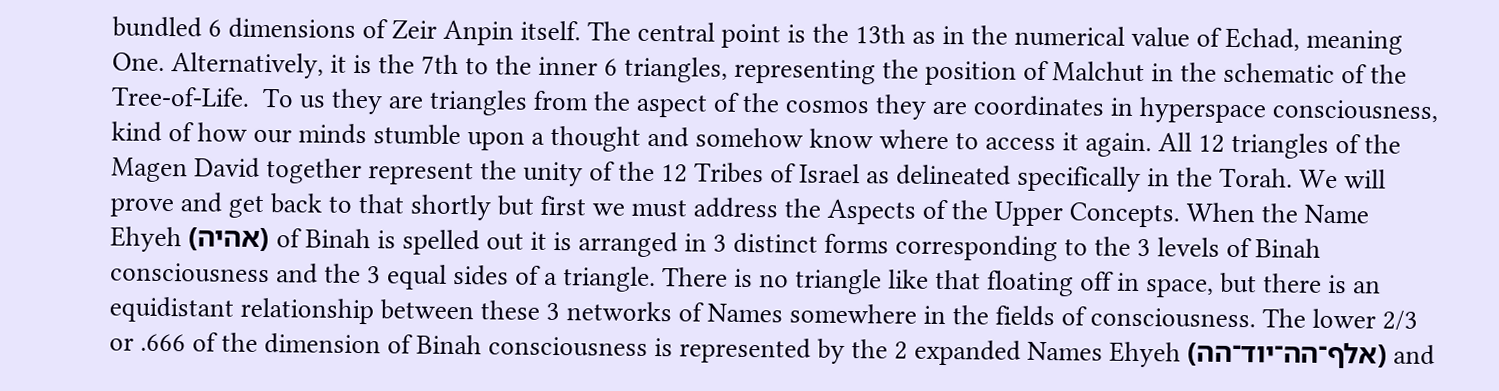bundled 6 dimensions of Zeir Anpin itself. The central point is the 13th as in the numerical value of Echad, meaning One. Alternatively, it is the 7th to the inner 6 triangles, representing the position of Malchut in the schematic of the Tree-of-Life.  To us they are triangles from the aspect of the cosmos they are coordinates in hyperspace consciousness, kind of how our minds stumble upon a thought and somehow know where to access it again. All 12 triangles of the Magen David together represent the unity of the 12 Tribes of Israel as delineated specifically in the Torah. We will prove and get back to that shortly but first we must address the Aspects of the Upper Concepts. When the Name Ehyeh (אהיה) of Binah is spelled out it is arranged in 3 distinct forms corresponding to the 3 levels of Binah consciousness and the 3 equal sides of a triangle. There is no triangle like that floating off in space, but there is an equidistant relationship between these 3 networks of Names somewhere in the fields of consciousness. The lower 2/3 or .666 of the dimension of Binah consciousness is represented by the 2 expanded Names Ehyeh (אלף־הה־יוד־הה) and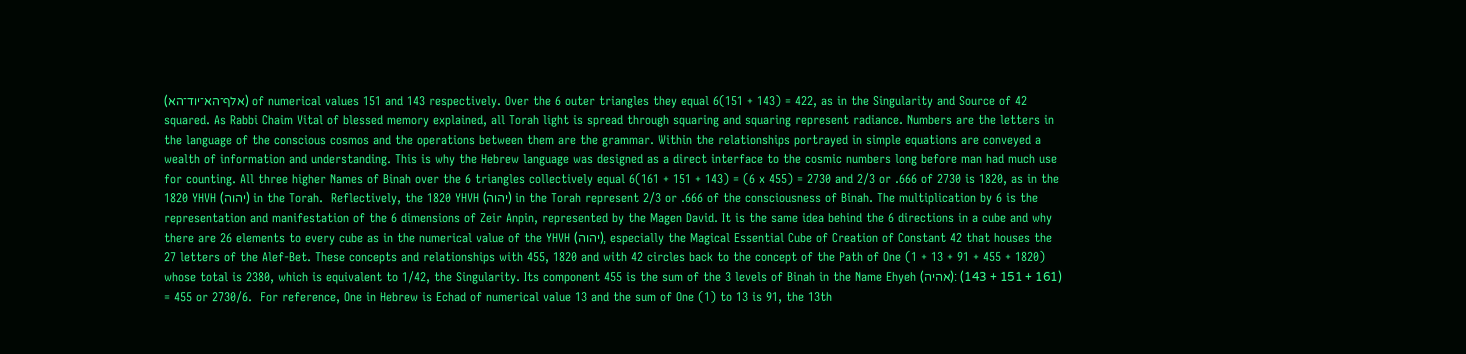(אלף־הא־יוד־הא) of numerical values 151 and 143 respectively. Over the 6 outer triangles they equal 6(151 + 143) = 422, as in the Singularity and Source of 42 squared. As Rabbi Chaim Vital of blessed memory explained, all Torah light is spread through squaring and squaring represent radiance. Numbers are the letters in the language of the conscious cosmos and the operations between them are the grammar. Within the relationships portrayed in simple equations are conveyed a wealth of information and understanding. This is why the Hebrew language was designed as a direct interface to the cosmic numbers long before man had much use for counting. All three higher Names of Binah over the 6 triangles collectively equal 6(161 + 151 + 143) = (6 x 455) = 2730 and 2/3 or .666 of 2730 is 1820, as in the 1820 YHVH (יהוה) in the Torah.  Reflectively, the 1820 YHVH (יהוה) in the Torah represent 2/3 or .666 of the consciousness of Binah. The multiplication by 6 is the representation and manifestation of the 6 dimensions of Zeir Anpin, represented by the Magen David. It is the same idea behind the 6 directions in a cube and why there are 26 elements to every cube as in the numerical value of the YHVH (יהוה), especially the Magical Essential Cube of Creation of Constant 42 that houses the 27 letters of the Alef-Bet. These concepts and relationships with 455, 1820 and with 42 circles back to the concept of the Path of One (1 + 13 + 91 + 455 + 1820) whose total is 2380, which is equivalent to 1/42, the Singularity. Its component 455 is the sum of the 3 levels of Binah in the Name Ehyeh (אהיה): (161 + 151 + 143) = 455 or 2730/6.  For reference, One in Hebrew is Echad of numerical value 13 and the sum of One (1) to 13 is 91, the 13th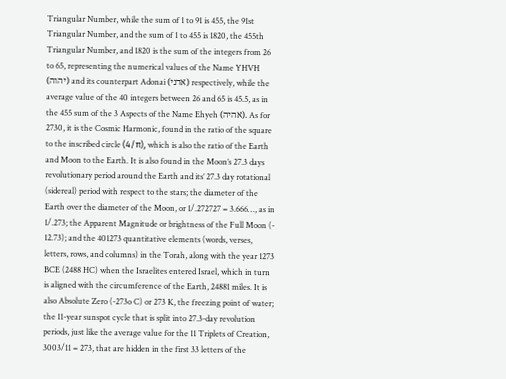Triangular Number, while the sum of 1 to 91 is 455, the 91st Triangular Number, and the sum of 1 to 455 is 1820, the 455th Triangular Number, and 1820 is the sum of the integers from 26 to 65, representing the numerical values of the Name YHVH (יהוה) and its counterpart Adonai (אדני) respectively, while the average value of the 40 integers between 26 and 65 is 45.5, as in the 455 sum of the 3 Aspects of the Name Ehyeh (אהיה). As for 2730, it is the Cosmic Harmonic, found in the ratio of the square to the inscribed circle (4/π), which is also the ratio of the Earth and Moon to the Earth. It is also found in the Moon’s 27.3 days revolutionary period around the Earth and its’ 27.3 day rotational (sidereal) period with respect to the stars; the diameter of the Earth over the diameter of the Moon, or 1/.272727 = 3.666…, as in 1/.273; the Apparent Magnitude or brightness of the Full Moon (- 12.73); and the 401273 quantitative elements (words, verses, letters, rows, and columns) in the Torah, along with the year 1273 BCE (2488 HC) when the Israelites entered Israel, which in turn is aligned with the circumference of the Earth, 24881 miles. It is also Absolute Zero (-273o C) or 273 K, the freezing point of water; the 11-year sunspot cycle that is split into 27.3-day revolution periods, just like the average value for the 11 Triplets of Creation, 3003/11 = 273, that are hidden in the first 33 letters of the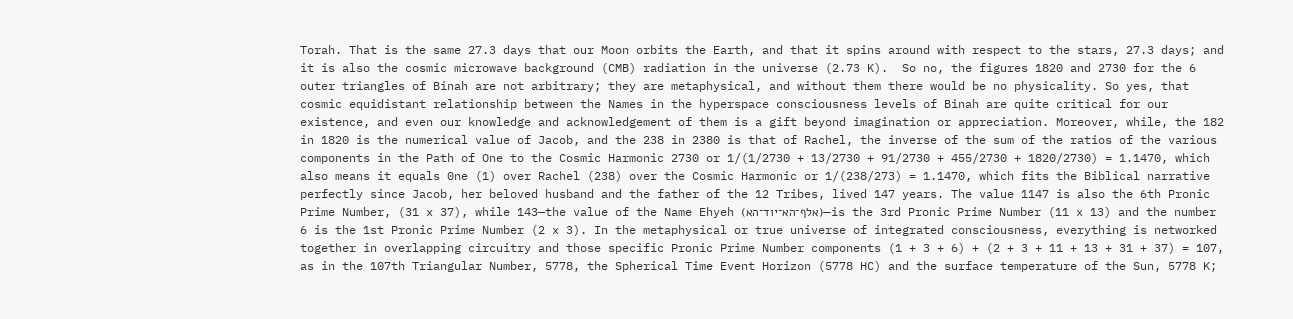Torah. That is the same 27.3 days that our Moon orbits the Earth, and that it spins around with respect to the stars, 27.3 days; and it is also the cosmic microwave background (CMB) radiation in the universe (2.73 K).  So no, the figures 1820 and 2730 for the 6 outer triangles of Binah are not arbitrary; they are metaphysical, and without them there would be no physicality. So yes, that cosmic equidistant relationship between the Names in the hyperspace consciousness levels of Binah are quite critical for our existence, and even our knowledge and acknowledgement of them is a gift beyond imagination or appreciation. Moreover, while, the 182 in 1820 is the numerical value of Jacob, and the 238 in 2380 is that of Rachel, the inverse of the sum of the ratios of the various components in the Path of One to the Cosmic Harmonic 2730 or 1/(1/2730 + 13/2730 + 91/2730 + 455/2730 + 1820/2730) = 1.1470, which also means it equals 0ne (1) over Rachel (238) over the Cosmic Harmonic or 1/(238/273) = 1.1470, which fits the Biblical narrative perfectly since Jacob, her beloved husband and the father of the 12 Tribes, lived 147 years. The value 1147 is also the 6th Pronic Prime Number, (31 x 37), while 143—the value of the Name Ehyeh (אלף־הא־יוד־הא)—is the 3rd Pronic Prime Number (11 x 13) and the number 6 is the 1st Pronic Prime Number (2 x 3). In the metaphysical or true universe of integrated consciousness, everything is networked together in overlapping circuitry and those specific Pronic Prime Number components (1 + 3 + 6) + (2 + 3 + 11 + 13 + 31 + 37) = 107, as in the 107th Triangular Number, 5778, the Spherical Time Event Horizon (5778 HC) and the surface temperature of the Sun, 5778 K;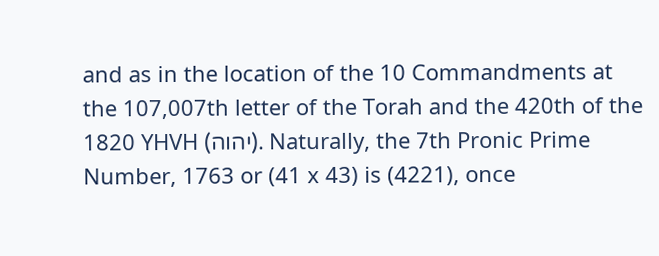and as in the location of the 10 Commandments at the 107,007th letter of the Torah and the 420th of the 1820 YHVH (יהוה). Naturally, the 7th Pronic Prime Number, 1763 or (41 x 43) is (4221), once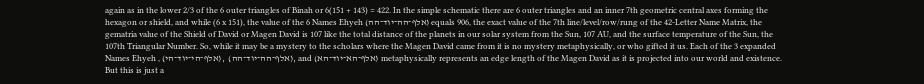again as in the lower 2/3 of the 6 outer triangles of Binah or 6(151 + 143) = 422. In the simple schematic there are 6 outer triangles and an inner 7th geometric central axes forming the hexagon or shield, and while (6 x 151), the value of the 6 Names Ehyeh (אלף־הה־יוד־הה) equals 906, the exact value of the 7th line/level/row/rung of the 42-Letter Name Matrix, the gematria value of the Shield of David or Magen David is 107 like the total distance of the planets in our solar system from the Sun, 107 AU, and the surface temperature of the Sun, the 107th Triangular Number. So, while it may be a mystery to the scholars where the Magen David came from it is no mystery metaphysically, or who gifted it us. Each of the 3 expanded Names Ehyeh , (אלף־הי־יוד־הי),  (אלף־הה־יוד־הה), and (אלף־הא־יוד־הא) metaphysically represents an edge length of the Magen David as it is projected into our world and existence. But this is just a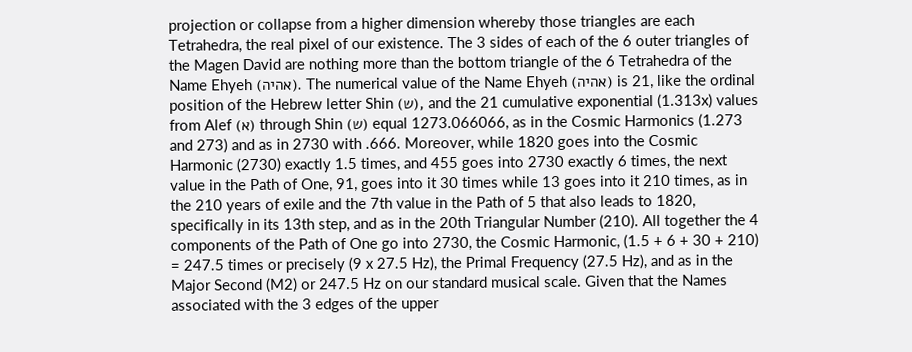projection or collapse from a higher dimension whereby those triangles are each Tetrahedra, the real pixel of our existence. The 3 sides of each of the 6 outer triangles of the Magen David are nothing more than the bottom triangle of the 6 Tetrahedra of the Name Ehyeh (אהיה). The numerical value of the Name Ehyeh (אהיה) is 21, like the ordinal position of the Hebrew letter Shin (ש), and the 21 cumulative exponential (1.313x) values from Alef (א) through Shin (ש) equal 1273.066066, as in the Cosmic Harmonics (1.273 and 273) and as in 2730 with .666. Moreover, while 1820 goes into the Cosmic Harmonic (2730) exactly 1.5 times, and 455 goes into 2730 exactly 6 times, the next value in the Path of One, 91, goes into it 30 times while 13 goes into it 210 times, as in the 210 years of exile and the 7th value in the Path of 5 that also leads to 1820, specifically in its 13th step, and as in the 20th Triangular Number (210). All together the 4 components of the Path of One go into 2730, the Cosmic Harmonic, (1.5 + 6 + 30 + 210) = 247.5 times or precisely (9 x 27.5 Hz), the Primal Frequency (27.5 Hz), and as in the Major Second (M2) or 247.5 Hz on our standard musical scale. Given that the Names associated with the 3 edges of the upper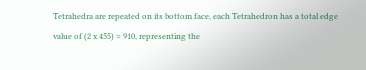Tetrahedra are repeated on its bottom face, each Tetrahedron has a total edge value of (2 x 455) = 910, representing the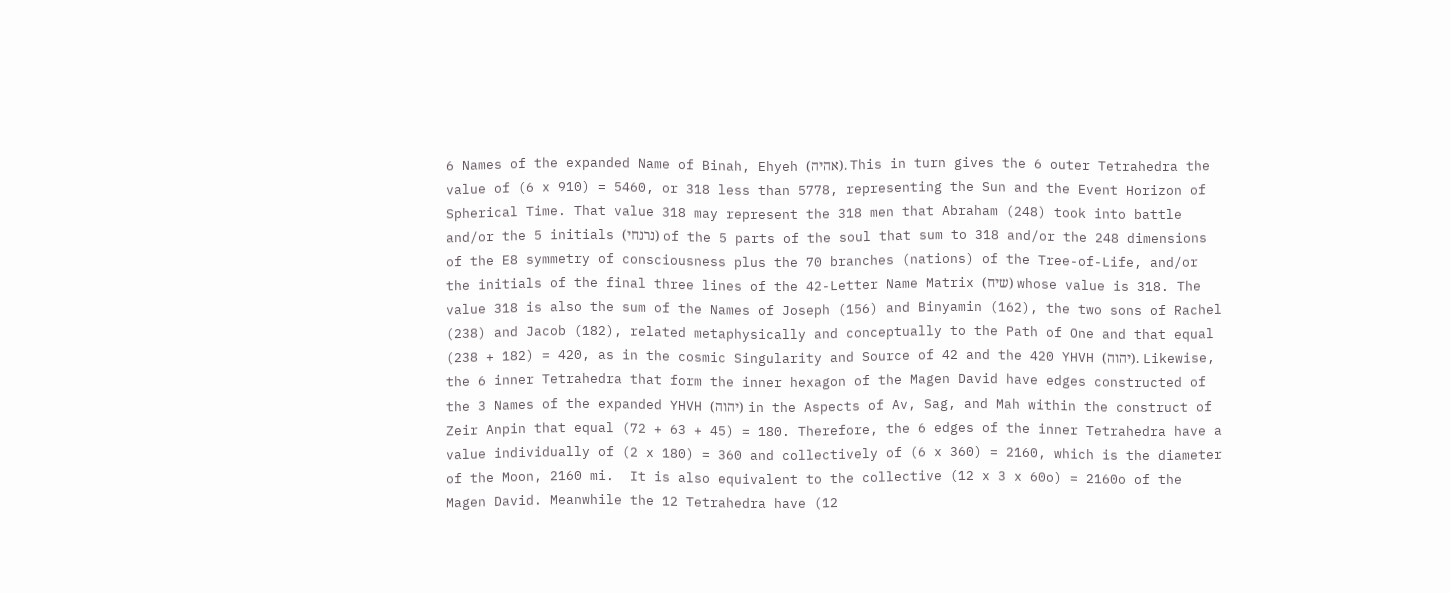6 Names of the expanded Name of Binah, Ehyeh (אהיה). This in turn gives the 6 outer Tetrahedra the value of (6 x 910) = 5460, or 318 less than 5778, representing the Sun and the Event Horizon of Spherical Time. That value 318 may represent the 318 men that Abraham (248) took into battle and/or the 5 initials (נרנחי) of the 5 parts of the soul that sum to 318 and/or the 248 dimensions of the E8 symmetry of consciousness plus the 70 branches (nations) of the Tree-of-Life, and/or the initials of the final three lines of the 42-Letter Name Matrix (שיח) whose value is 318. The value 318 is also the sum of the Names of Joseph (156) and Binyamin (162), the two sons of Rachel (238) and Jacob (182), related metaphysically and conceptually to the Path of One and that equal (238 + 182) = 420, as in the cosmic Singularity and Source of 42 and the 420 YHVH (יהוה). Likewise, the 6 inner Tetrahedra that form the inner hexagon of the Magen David have edges constructed of the 3 Names of the expanded YHVH (יהוה) in the Aspects of Av, Sag, and Mah within the construct of Zeir Anpin that equal (72 + 63 + 45) = 180. Therefore, the 6 edges of the inner Tetrahedra have a value individually of (2 x 180) = 360 and collectively of (6 x 360) = 2160, which is the diameter of the Moon, 2160 mi.  It is also equivalent to the collective (12 x 3 x 60o) = 2160o of the Magen David. Meanwhile the 12 Tetrahedra have (12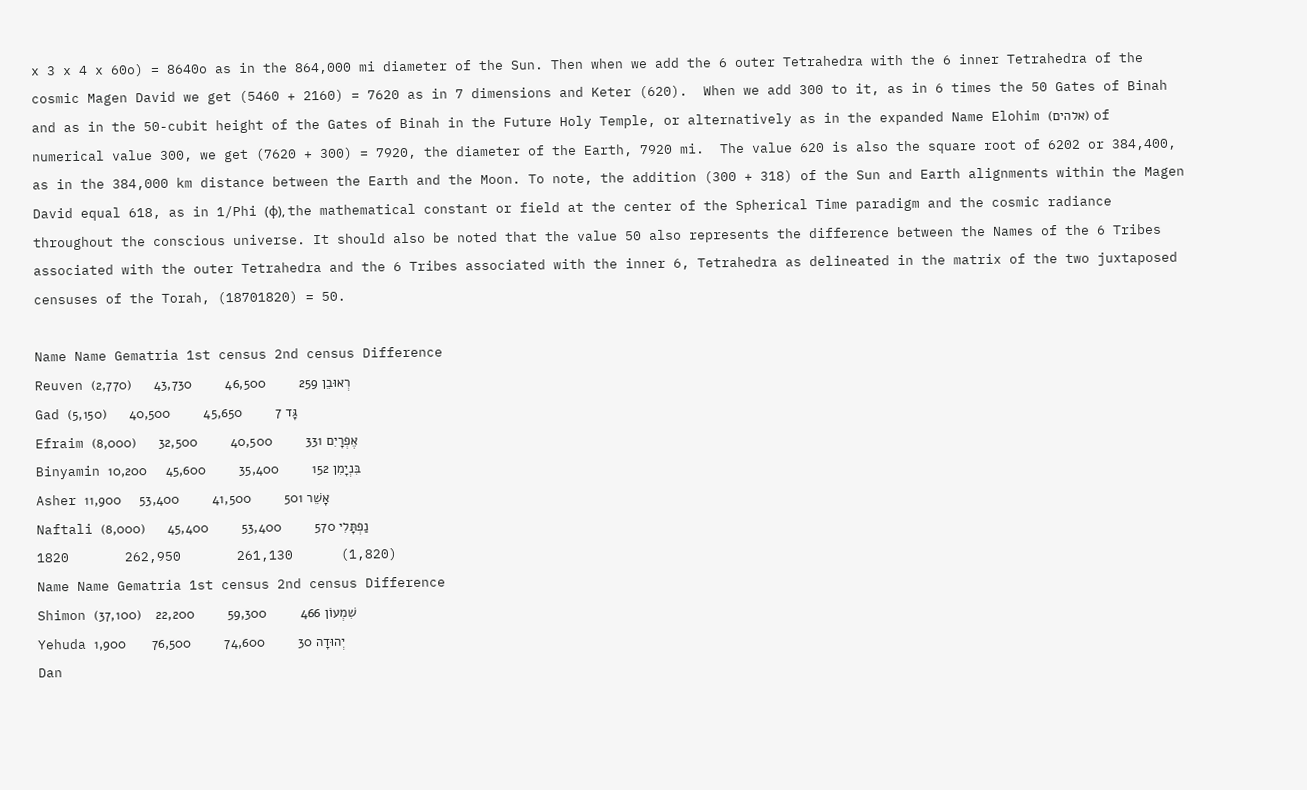x 3 x 4 x 60o) = 8640o as in the 864,000 mi diameter of the Sun. Then when we add the 6 outer Tetrahedra with the 6 inner Tetrahedra of the cosmic Magen David we get (5460 + 2160) = 7620 as in 7 dimensions and Keter (620).  When we add 300 to it, as in 6 times the 50 Gates of Binah and as in the 50-cubit height of the Gates of Binah in the Future Holy Temple, or alternatively as in the expanded Name Elohim (אלהים) of numerical value 300, we get (7620 + 300) = 7920, the diameter of the Earth, 7920 mi.  The value 620 is also the square root of 6202 or 384,400, as in the 384,000 km distance between the Earth and the Moon. To note, the addition (300 + 318) of the Sun and Earth alignments within the Magen David equal 618, as in 1/Phi (φ), the mathematical constant or field at the center of the Spherical Time paradigm and the cosmic radiance throughout the conscious universe. It should also be noted that the value 50 also represents the difference between the Names of the 6 Tribes associated with the outer Tetrahedra and the 6 Tribes associated with the inner 6, Tetrahedra as delineated in the matrix of the two juxtaposed censuses of the Torah, (18701820) = 50.

Name Name Gematria 1st census 2nd census Difference
Reuven רְאוּבֵן 259         46,500         43,730      (2,770)
Gad גָּד 7         45,650         40,500      (5,150)
Efraim אֶפְרָיִם 331         40,500         32,500      (8,000)
Binyamin בִּנְיָמִן 152         35,400         45,600     10,200
Asher אָשֵׁר 501         41,500         53,400     11,900
Naftali נַפְתָּלִי 570         53,400         45,400      (8,000)
1820       262,950       261,130      (1,820)
Name Name Gematria 1st census 2nd census Difference
Shimon שִׁמְעוֹן 466         59,300         22,200    (37,100)
Yehuda יְהוּדָה 30         74,600         76,500       1,900
Dan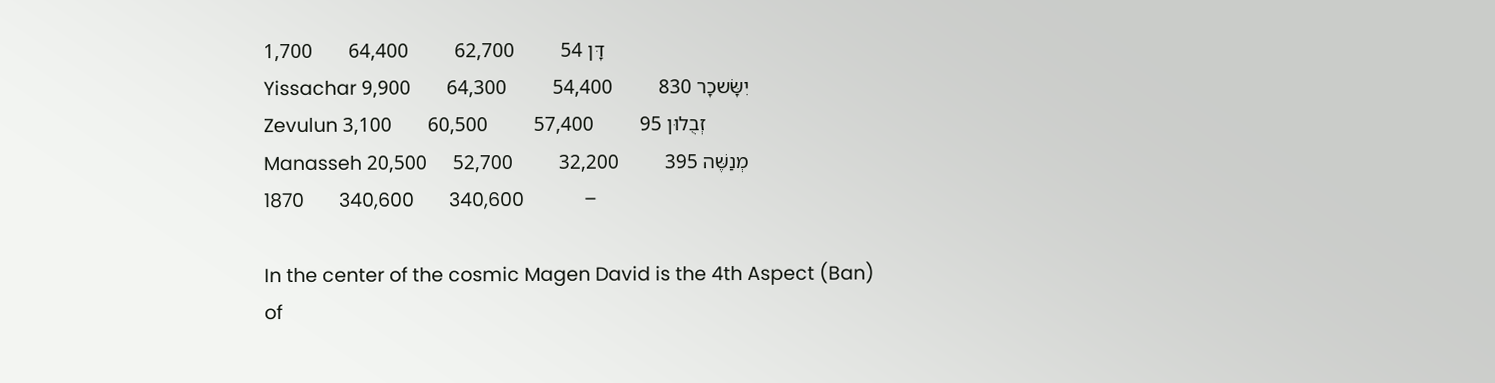דָּן 54         62,700         64,400       1,700
Yissachar יִשָּׂשכָר 830         54,400         64,300       9,900
Zevulun זְבֻלוּן 95         57,400         60,500       3,100
Manasseh מְנַשֶּׁה 395         32,200         52,700     20,500
1870       340,600       340,600            –

In the center of the cosmic Magen David is the 4th Aspect (Ban) of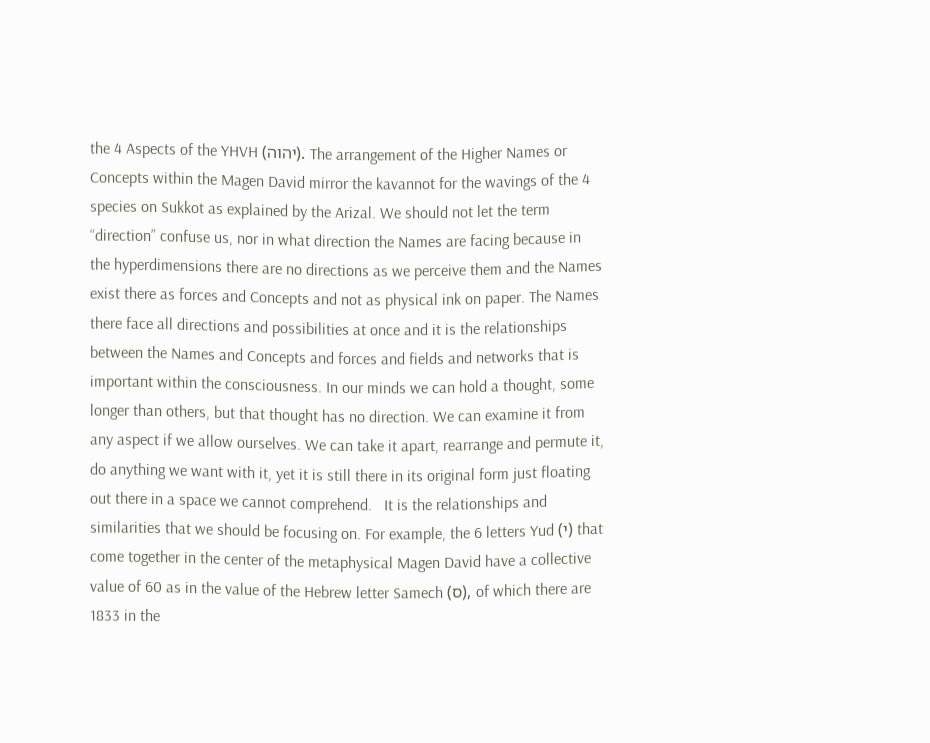the 4 Aspects of the YHVH (יהוה). The arrangement of the Higher Names or Concepts within the Magen David mirror the kavannot for the wavings of the 4 species on Sukkot as explained by the Arizal. We should not let the term “direction” confuse us, nor in what direction the Names are facing because in the hyperdimensions there are no directions as we perceive them and the Names exist there as forces and Concepts and not as physical ink on paper. The Names there face all directions and possibilities at once and it is the relationships between the Names and Concepts and forces and fields and networks that is important within the consciousness. In our minds we can hold a thought, some longer than others, but that thought has no direction. We can examine it from any aspect if we allow ourselves. We can take it apart, rearrange and permute it, do anything we want with it, yet it is still there in its original form just floating out there in a space we cannot comprehend.   It is the relationships and similarities that we should be focusing on. For example, the 6 letters Yud (י) that come together in the center of the metaphysical Magen David have a collective value of 60 as in the value of the Hebrew letter Samech (ס), of which there are 1833 in the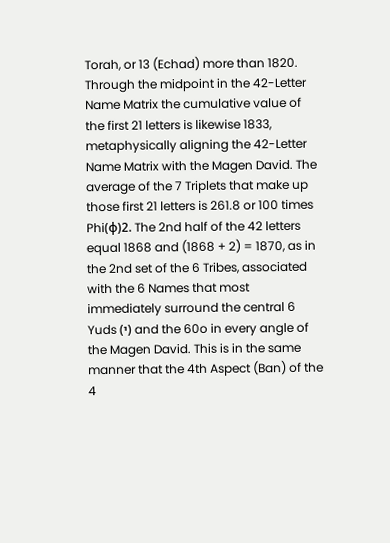Torah, or 13 (Echad) more than 1820. Through the midpoint in the 42-Letter Name Matrix the cumulative value of the first 21 letters is likewise 1833, metaphysically aligning the 42-Letter Name Matrix with the Magen David. The average of the 7 Triplets that make up those first 21 letters is 261.8 or 100 times Phi(φ)2. The 2nd half of the 42 letters equal 1868 and (1868 + 2) = 1870, as in the 2nd set of the 6 Tribes, associated with the 6 Names that most immediately surround the central 6 Yuds (י) and the 60o in every angle of the Magen David. This is in the same manner that the 4th Aspect (Ban) of the 4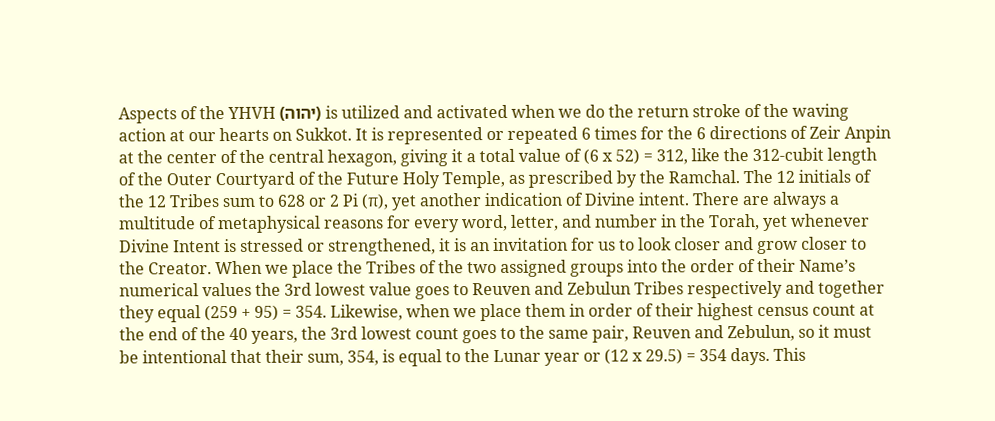Aspects of the YHVH (יהוה) is utilized and activated when we do the return stroke of the waving action at our hearts on Sukkot. It is represented or repeated 6 times for the 6 directions of Zeir Anpin at the center of the central hexagon, giving it a total value of (6 x 52) = 312, like the 312-cubit length of the Outer Courtyard of the Future Holy Temple, as prescribed by the Ramchal. The 12 initials of the 12 Tribes sum to 628 or 2 Pi (π), yet another indication of Divine intent. There are always a multitude of metaphysical reasons for every word, letter, and number in the Torah, yet whenever Divine Intent is stressed or strengthened, it is an invitation for us to look closer and grow closer to the Creator. When we place the Tribes of the two assigned groups into the order of their Name’s numerical values the 3rd lowest value goes to Reuven and Zebulun Tribes respectively and together they equal (259 + 95) = 354. Likewise, when we place them in order of their highest census count at the end of the 40 years, the 3rd lowest count goes to the same pair, Reuven and Zebulun, so it must be intentional that their sum, 354, is equal to the Lunar year or (12 x 29.5) = 354 days. This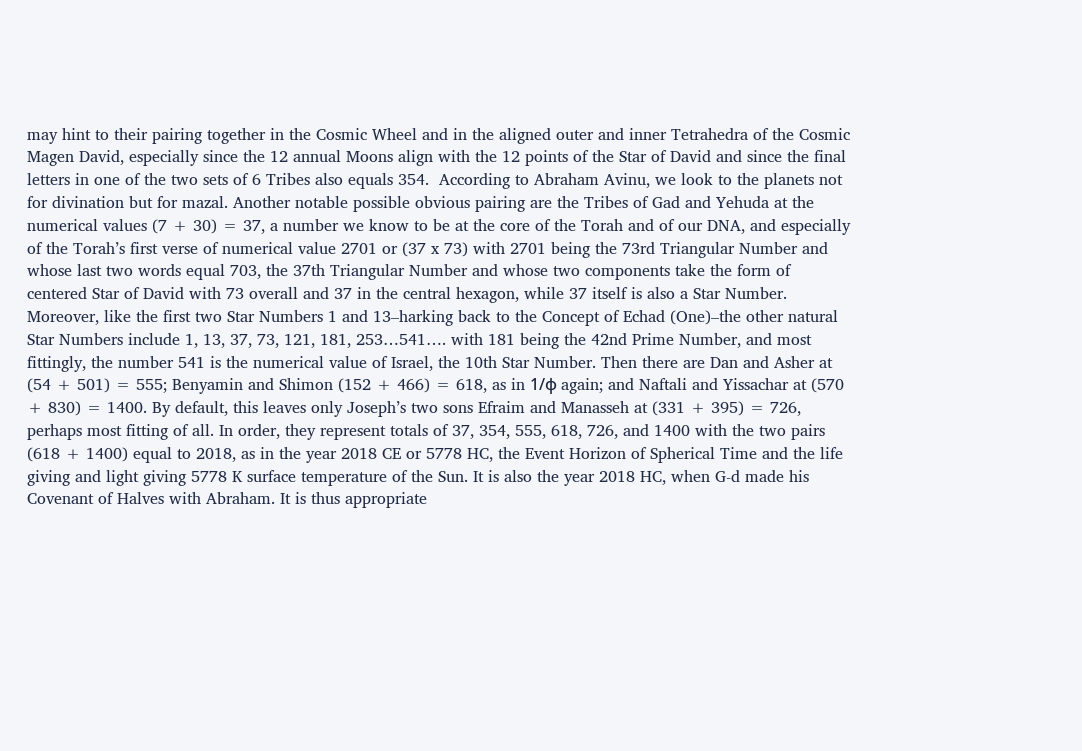may hint to their pairing together in the Cosmic Wheel and in the aligned outer and inner Tetrahedra of the Cosmic Magen David, especially since the 12 annual Moons align with the 12 points of the Star of David and since the final letters in one of the two sets of 6 Tribes also equals 354.  According to Abraham Avinu, we look to the planets not for divination but for mazal. Another notable possible obvious pairing are the Tribes of Gad and Yehuda at the numerical values (7 + 30) = 37, a number we know to be at the core of the Torah and of our DNA, and especially of the Torah’s first verse of numerical value 2701 or (37 x 73) with 2701 being the 73rd Triangular Number and whose last two words equal 703, the 37th Triangular Number and whose two components take the form of centered Star of David with 73 overall and 37 in the central hexagon, while 37 itself is also a Star Number. Moreover, like the first two Star Numbers 1 and 13–harking back to the Concept of Echad (One)–the other natural Star Numbers include 1, 13, 37, 73, 121, 181, 253…541…. with 181 being the 42nd Prime Number, and most fittingly, the number 541 is the numerical value of Israel, the 10th Star Number. Then there are Dan and Asher at (54 + 501) = 555; Benyamin and Shimon (152 + 466) = 618, as in 1/φ again; and Naftali and Yissachar at (570 + 830) = 1400. By default, this leaves only Joseph’s two sons Efraim and Manasseh at (331 + 395) = 726, perhaps most fitting of all. In order, they represent totals of 37, 354, 555, 618, 726, and 1400 with the two pairs (618 + 1400) equal to 2018, as in the year 2018 CE or 5778 HC, the Event Horizon of Spherical Time and the life giving and light giving 5778 K surface temperature of the Sun. It is also the year 2018 HC, when G-d made his Covenant of Halves with Abraham. It is thus appropriate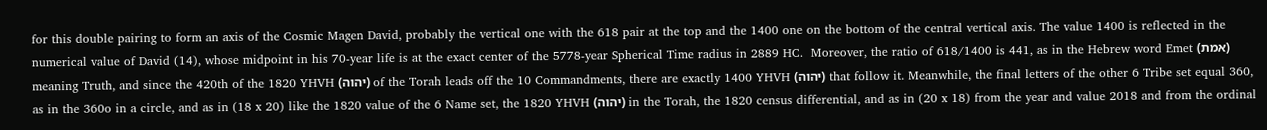for this double pairing to form an axis of the Cosmic Magen David, probably the vertical one with the 618 pair at the top and the 1400 one on the bottom of the central vertical axis. The value 1400 is reflected in the numerical value of David (14), whose midpoint in his 70-year life is at the exact center of the 5778-year Spherical Time radius in 2889 HC.  Moreover, the ratio of 618/1400 is 441, as in the Hebrew word Emet (אמת) meaning Truth, and since the 420th of the 1820 YHVH (יהוה) of the Torah leads off the 10 Commandments, there are exactly 1400 YHVH (יהוה) that follow it. Meanwhile, the final letters of the other 6 Tribe set equal 360, as in the 360o in a circle, and as in (18 x 20) like the 1820 value of the 6 Name set, the 1820 YHVH (יהוה) in the Torah, the 1820 census differential, and as in (20 x 18) from the year and value 2018 and from the ordinal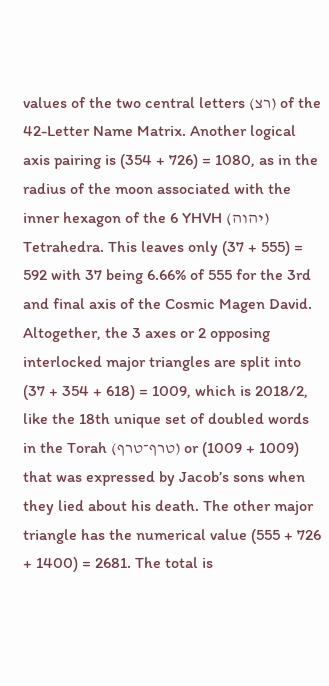values of the two central letters (רצ) of the 42-Letter Name Matrix. Another logical axis pairing is (354 + 726) = 1080, as in the radius of the moon associated with the inner hexagon of the 6 YHVH (יהוה) Tetrahedra. This leaves only (37 + 555) = 592 with 37 being 6.66% of 555 for the 3rd and final axis of the Cosmic Magen David. Altogether, the 3 axes or 2 opposing interlocked major triangles are split into (37 + 354 + 618) = 1009, which is 2018/2, like the 18th unique set of doubled words in the Torah (טרף־טרף) or (1009 + 1009) that was expressed by Jacob’s sons when they lied about his death. The other major triangle has the numerical value (555 + 726 + 1400) = 2681. The total is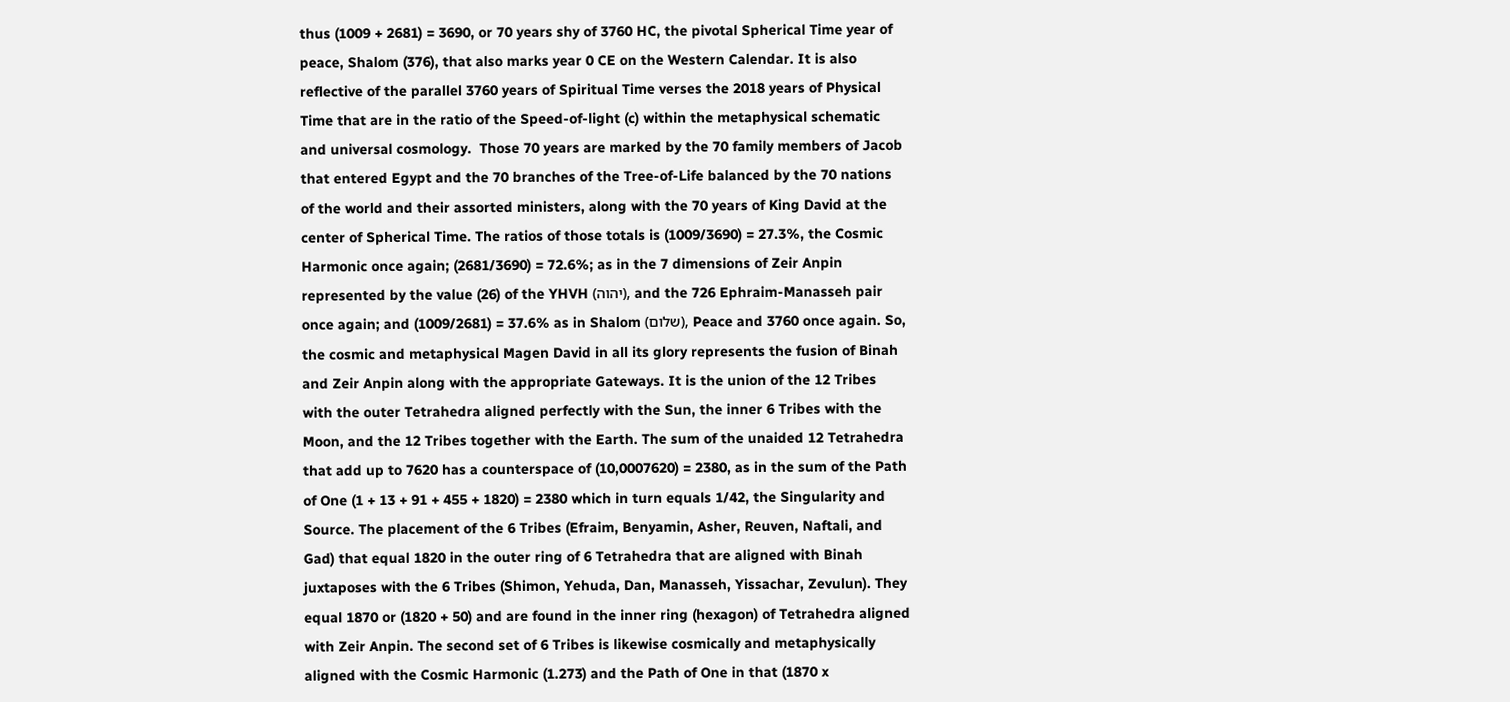thus (1009 + 2681) = 3690, or 70 years shy of 3760 HC, the pivotal Spherical Time year of peace, Shalom (376), that also marks year 0 CE on the Western Calendar. It is also reflective of the parallel 3760 years of Spiritual Time verses the 2018 years of Physical Time that are in the ratio of the Speed-of-light (c) within the metaphysical schematic and universal cosmology.  Those 70 years are marked by the 70 family members of Jacob that entered Egypt and the 70 branches of the Tree-of-Life balanced by the 70 nations of the world and their assorted ministers, along with the 70 years of King David at the center of Spherical Time. The ratios of those totals is (1009/3690) = 27.3%, the Cosmic Harmonic once again; (2681/3690) = 72.6%; as in the 7 dimensions of Zeir Anpin represented by the value (26) of the YHVH (יהוה), and the 726 Ephraim-Manasseh pair once again; and (1009/2681) = 37.6% as in Shalom (שלום), Peace and 3760 once again. So, the cosmic and metaphysical Magen David in all its glory represents the fusion of Binah and Zeir Anpin along with the appropriate Gateways. It is the union of the 12 Tribes with the outer Tetrahedra aligned perfectly with the Sun, the inner 6 Tribes with the Moon, and the 12 Tribes together with the Earth. The sum of the unaided 12 Tetrahedra that add up to 7620 has a counterspace of (10,0007620) = 2380, as in the sum of the Path of One (1 + 13 + 91 + 455 + 1820) = 2380 which in turn equals 1/42, the Singularity and Source. The placement of the 6 Tribes (Efraim, Benyamin, Asher, Reuven, Naftali, and Gad) that equal 1820 in the outer ring of 6 Tetrahedra that are aligned with Binah juxtaposes with the 6 Tribes (Shimon, Yehuda, Dan, Manasseh, Yissachar, Zevulun). They equal 1870 or (1820 + 50) and are found in the inner ring (hexagon) of Tetrahedra aligned with Zeir Anpin. The second set of 6 Tribes is likewise cosmically and metaphysically aligned with the Cosmic Harmonic (1.273) and the Path of One in that (1870 x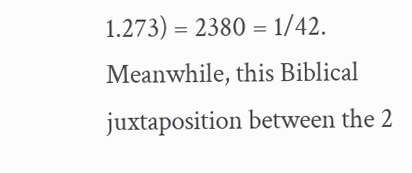1.273) = 2380 = 1/42. Meanwhile, this Biblical juxtaposition between the 2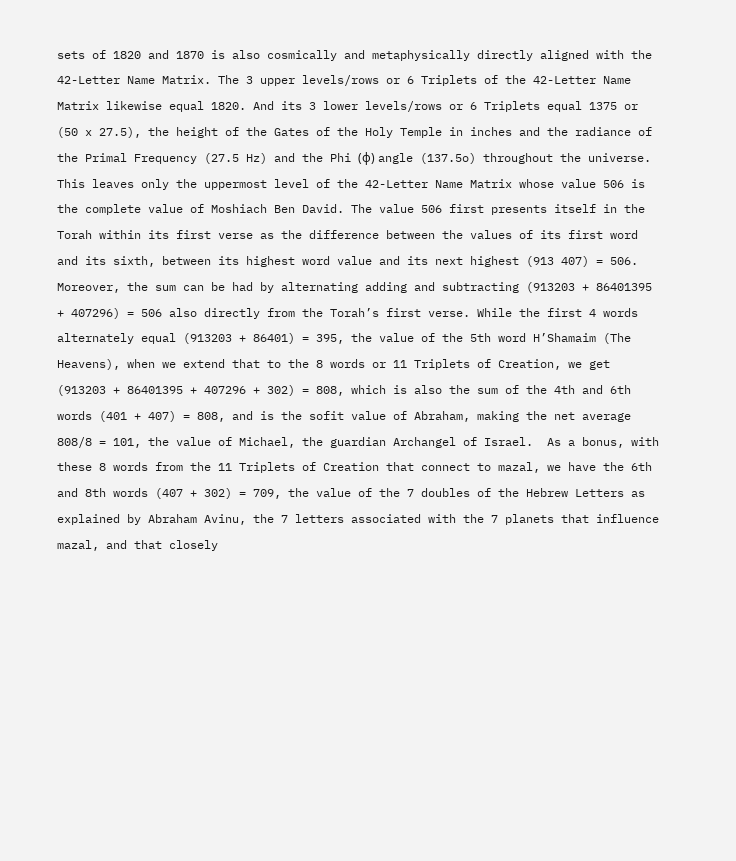sets of 1820 and 1870 is also cosmically and metaphysically directly aligned with the 42-Letter Name Matrix. The 3 upper levels/rows or 6 Triplets of the 42-Letter Name Matrix likewise equal 1820. And its 3 lower levels/rows or 6 Triplets equal 1375 or (50 x 27.5), the height of the Gates of the Holy Temple in inches and the radiance of the Primal Frequency (27.5 Hz) and the Phi (φ) angle (137.5o) throughout the universe. This leaves only the uppermost level of the 42-Letter Name Matrix whose value 506 is the complete value of Moshiach Ben David. The value 506 first presents itself in the Torah within its first verse as the difference between the values of its first word and its sixth, between its highest word value and its next highest (913 407) = 506. Moreover, the sum can be had by alternating adding and subtracting (913203 + 86401395 + 407296) = 506 also directly from the Torah’s first verse. While the first 4 words alternately equal (913203 + 86401) = 395, the value of the 5th word H’Shamaim (The Heavens), when we extend that to the 8 words or 11 Triplets of Creation, we get (913203 + 86401395 + 407296 + 302) = 808, which is also the sum of the 4th and 6th words (401 + 407) = 808, and is the sofit value of Abraham, making the net average 808/8 = 101, the value of Michael, the guardian Archangel of Israel.  As a bonus, with these 8 words from the 11 Triplets of Creation that connect to mazal, we have the 6th and 8th words (407 + 302) = 709, the value of the 7 doubles of the Hebrew Letters as explained by Abraham Avinu, the 7 letters associated with the 7 planets that influence mazal, and that closely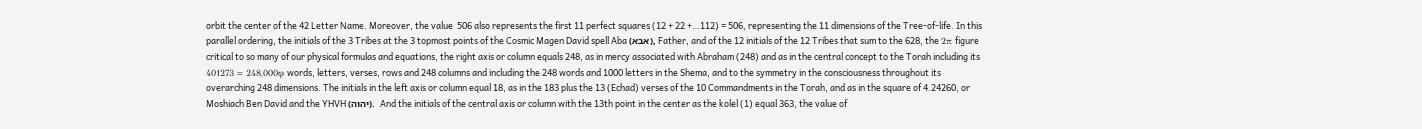orbit the center of the 42 Letter Name. Moreover, the value  506 also represents the first 11 perfect squares (12 + 22 +…112) = 506, representing the 11 dimensions of the Tree-of-life. In this parallel ordering, the initials of the 3 Tribes at the 3 topmost points of the Cosmic Magen David spell Aba (אבא), Father, and of the 12 initials of the 12 Tribes that sum to the 628, the 2π figure critical to so many of our physical formulas and equations, the right axis or column equals 248, as in mercy associated with Abraham (248) and as in the central concept to the Torah including its 401273 = 248,000φ words, letters, verses, rows and 248 columns and including the 248 words and 1000 letters in the Shema, and to the symmetry in the consciousness throughout its overarching 248 dimensions. The initials in the left axis or column equal 18, as in the 183 plus the 13 (Echad) verses of the 10 Commandments in the Torah, and as in the square of 4.24260, or Moshiach Ben David and the YHVH (יהוה).  And the initials of the central axis or column with the 13th point in the center as the kolel (1) equal 363, the value of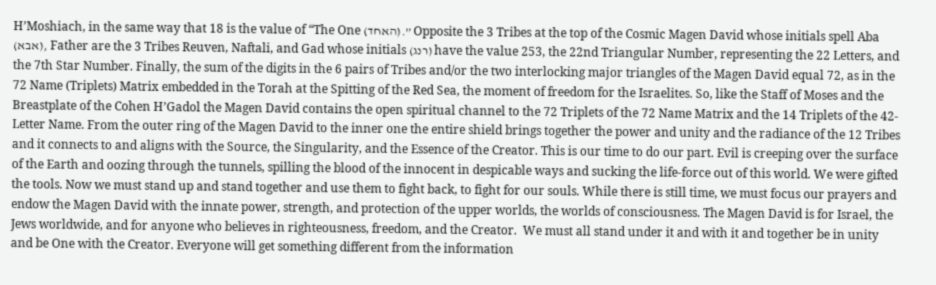H’Moshiach, in the same way that 18 is the value of “The One (האחד).” Opposite the 3 Tribes at the top of the Cosmic Magen David whose initials spell Aba (אבא), Father are the 3 Tribes Reuven, Naftali, and Gad whose initials (רנג) have the value 253, the 22nd Triangular Number, representing the 22 Letters, and the 7th Star Number. Finally, the sum of the digits in the 6 pairs of Tribes and/or the two interlocking major triangles of the Magen David equal 72, as in the 72 Name (Triplets) Matrix embedded in the Torah at the Spitting of the Red Sea, the moment of freedom for the Israelites. So, like the Staff of Moses and the Breastplate of the Cohen H’Gadol the Magen David contains the open spiritual channel to the 72 Triplets of the 72 Name Matrix and the 14 Triplets of the 42-Letter Name. From the outer ring of the Magen David to the inner one the entire shield brings together the power and unity and the radiance of the 12 Tribes and it connects to and aligns with the Source, the Singularity, and the Essence of the Creator. This is our time to do our part. Evil is creeping over the surface of the Earth and oozing through the tunnels, spilling the blood of the innocent in despicable ways and sucking the life-force out of this world. We were gifted the tools. Now we must stand up and stand together and use them to fight back, to fight for our souls. While there is still time, we must focus our prayers and endow the Magen David with the innate power, strength, and protection of the upper worlds, the worlds of consciousness. The Magen David is for Israel, the Jews worldwide, and for anyone who believes in righteousness, freedom, and the Creator.  We must all stand under it and with it and together be in unity and be One with the Creator. Everyone will get something different from the information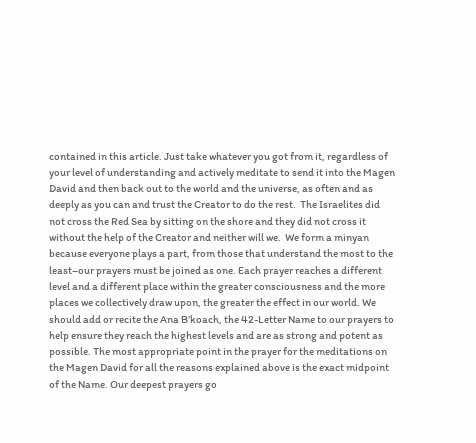contained in this article. Just take whatever you got from it, regardless of your level of understanding and actively meditate to send it into the Magen David and then back out to the world and the universe, as often and as deeply as you can and trust the Creator to do the rest.  The Israelites did not cross the Red Sea by sitting on the shore and they did not cross it without the help of the Creator and neither will we.  We form a minyan because everyone plays a part, from those that understand the most to the least–our prayers must be joined as one. Each prayer reaches a different level and a different place within the greater consciousness and the more places we collectively draw upon, the greater the effect in our world. We should add or recite the Ana B’koach, the 42-Letter Name to our prayers to help ensure they reach the highest levels and are as strong and potent as possible. The most appropriate point in the prayer for the meditations on the Magen David for all the reasons explained above is the exact midpoint of the Name. Our deepest prayers go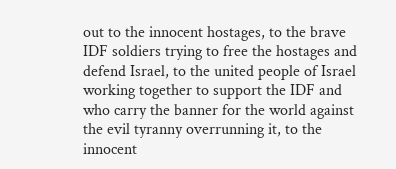out to the innocent hostages, to the brave IDF soldiers trying to free the hostages and defend Israel, to the united people of Israel working together to support the IDF and who carry the banner for the world against the evil tyranny overrunning it, to the innocent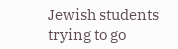Jewish students trying to go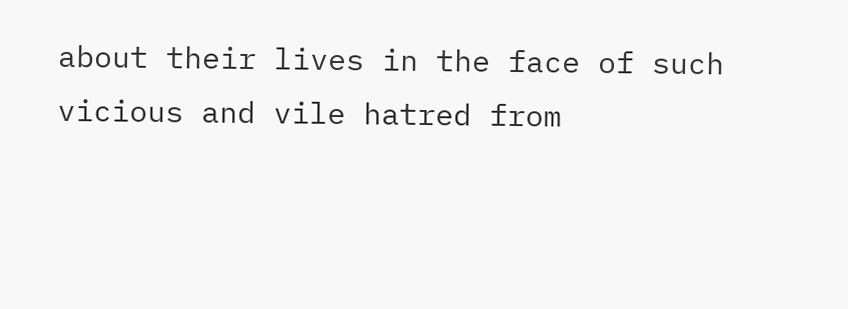about their lives in the face of such vicious and vile hatred from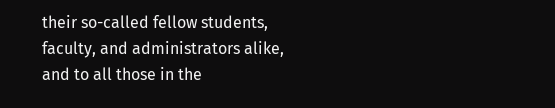their so-called fellow students, faculty, and administrators alike, and to all those in the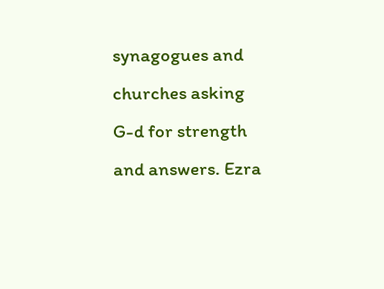synagogues and churches asking G-d for strength and answers. Ezra